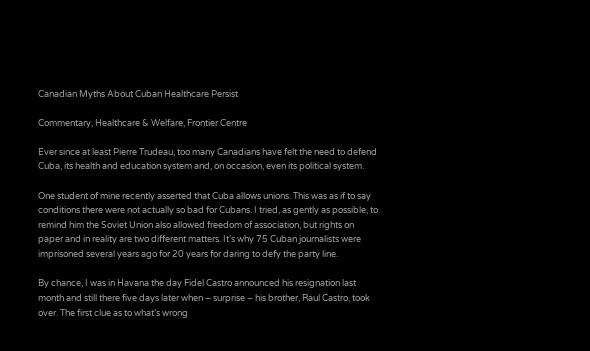Canadian Myths About Cuban Healthcare Persist

Commentary, Healthcare & Welfare, Frontier Centre

Ever since at least Pierre Trudeau, too many Canadians have felt the need to defend Cuba, its health and education system and, on occasion, even its political system.

One student of mine recently asserted that Cuba allows unions. This was as if to say conditions there were not actually so bad for Cubans. I tried, as gently as possible, to remind him the Soviet Union also allowed freedom of association, but rights on paper and in reality are two different matters. It’s why 75 Cuban journalists were imprisoned several years ago for 20 years for daring to defy the party line.

By chance, I was in Havana the day Fidel Castro announced his resignation last month and still there five days later when – surprise – his brother, Raul Castro, took over. The first clue as to what’s wrong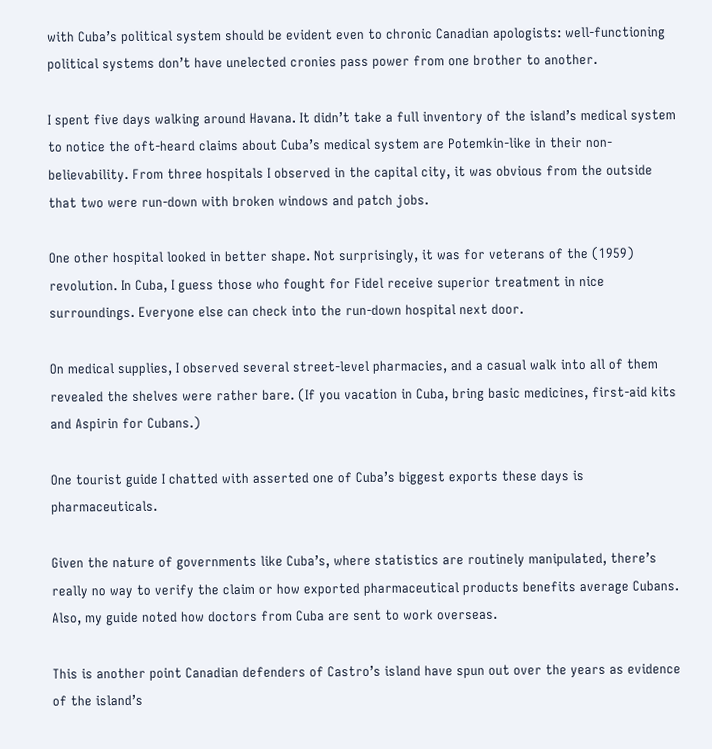with Cuba’s political system should be evident even to chronic Canadian apologists: well-functioning political systems don’t have unelected cronies pass power from one brother to another.

I spent five days walking around Havana. It didn’t take a full inventory of the island’s medical system to notice the oft-heard claims about Cuba’s medical system are Potemkin-like in their non-believability. From three hospitals I observed in the capital city, it was obvious from the outside that two were run-down with broken windows and patch jobs.

One other hospital looked in better shape. Not surprisingly, it was for veterans of the (1959) revolution. In Cuba, I guess those who fought for Fidel receive superior treatment in nice surroundings. Everyone else can check into the run-down hospital next door.

On medical supplies, I observed several street-level pharmacies, and a casual walk into all of them revealed the shelves were rather bare. (If you vacation in Cuba, bring basic medicines, first-aid kits and Aspirin for Cubans.)

One tourist guide I chatted with asserted one of Cuba’s biggest exports these days is pharmaceuticals.

Given the nature of governments like Cuba’s, where statistics are routinely manipulated, there’s really no way to verify the claim or how exported pharmaceutical products benefits average Cubans.
Also, my guide noted how doctors from Cuba are sent to work overseas.

This is another point Canadian defenders of Castro’s island have spun out over the years as evidence of the island’s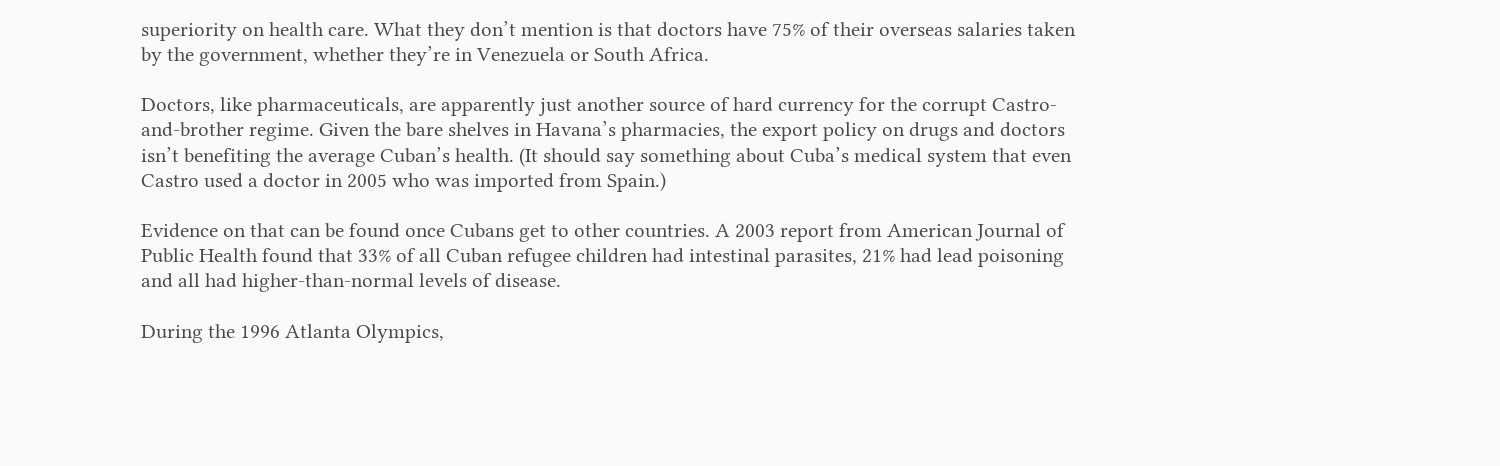superiority on health care. What they don’t mention is that doctors have 75% of their overseas salaries taken by the government, whether they’re in Venezuela or South Africa.

Doctors, like pharmaceuticals, are apparently just another source of hard currency for the corrupt Castro-and-brother regime. Given the bare shelves in Havana’s pharmacies, the export policy on drugs and doctors isn’t benefiting the average Cuban’s health. (It should say something about Cuba’s medical system that even Castro used a doctor in 2005 who was imported from Spain.)

Evidence on that can be found once Cubans get to other countries. A 2003 report from American Journal of Public Health found that 33% of all Cuban refugee children had intestinal parasites, 21% had lead poisoning and all had higher-than-normal levels of disease.

During the 1996 Atlanta Olympics,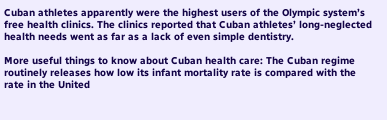Cuban athletes apparently were the highest users of the Olympic system’s free health clinics. The clinics reported that Cuban athletes’ long-neglected health needs went as far as a lack of even simple dentistry.

More useful things to know about Cuban health care: The Cuban regime routinely releases how low its infant mortality rate is compared with the rate in the United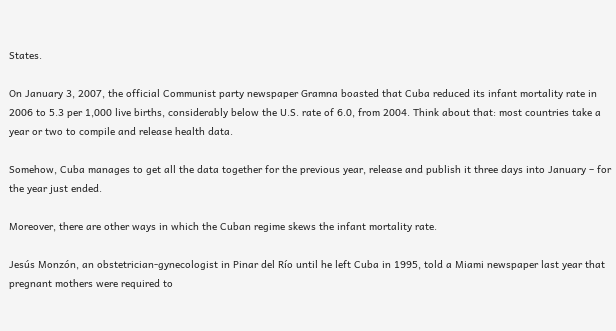States.

On January 3, 2007, the official Communist party newspaper Gramna boasted that Cuba reduced its infant mortality rate in 2006 to 5.3 per 1,000 live births, considerably below the U.S. rate of 6.0, from 2004. Think about that: most countries take a year or two to compile and release health data.

Somehow, Cuba manages to get all the data together for the previous year, release and publish it three days into January – for the year just ended.

Moreover, there are other ways in which the Cuban regime skews the infant mortality rate.

Jesús Monzón, an obstetrician-gynecologist in Pinar del Río until he left Cuba in 1995, told a Miami newspaper last year that pregnant mothers were required to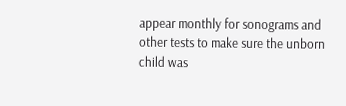appear monthly for sonograms and other tests to make sure the unborn child was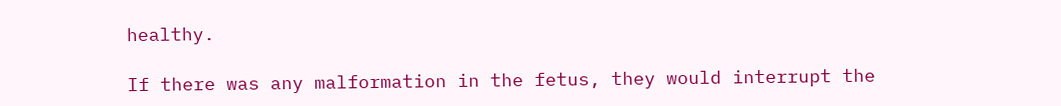healthy.

If there was any malformation in the fetus, they would interrupt the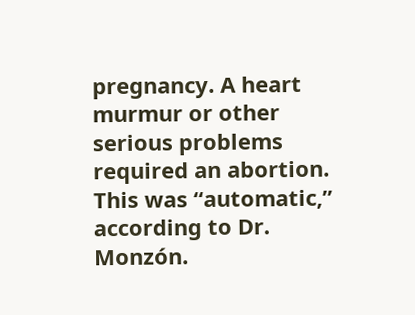pregnancy. A heart murmur or other serious problems required an abortion. This was “automatic,” according to Dr. Monzón.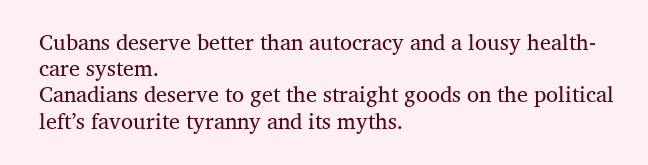Cubans deserve better than autocracy and a lousy health-care system.
Canadians deserve to get the straight goods on the political left’s favourite tyranny and its myths.